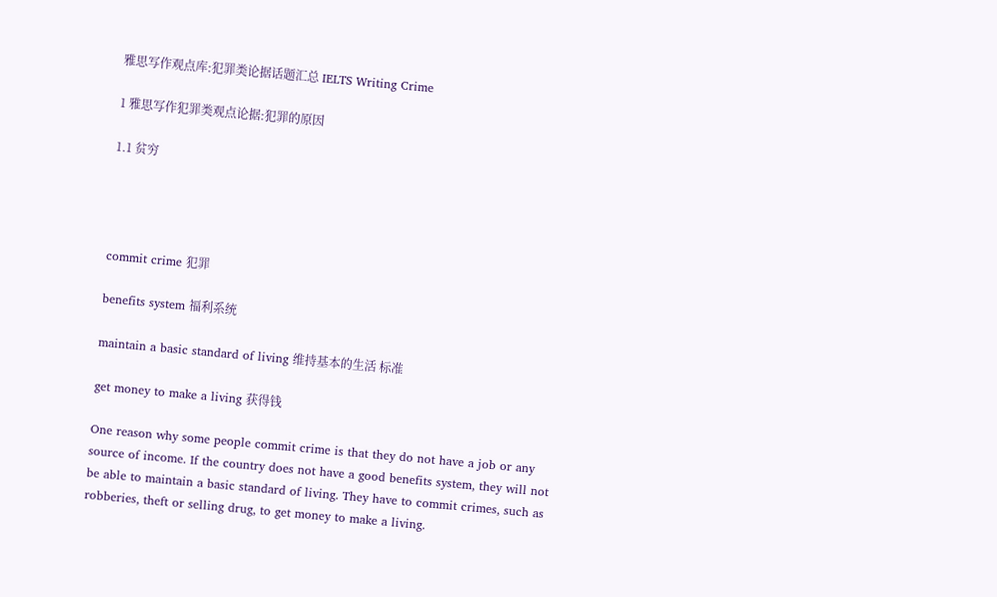雅思写作观点库:犯罪类论据话题汇总 IELTS Writing Crime

1 雅思写作犯罪类观点论据:犯罪的原因

1.1 贫穷




commit crime 犯罪

benefits system 福利系统

maintain a basic standard of living 维持基本的生活 标准

get money to make a living 获得钱

One reason why some people commit crime is that they do not have a job or any source of income. If the country does not have a good benefits system, they will not be able to maintain a basic standard of living. They have to commit crimes, such as robberies, theft or selling drug, to get money to make a living.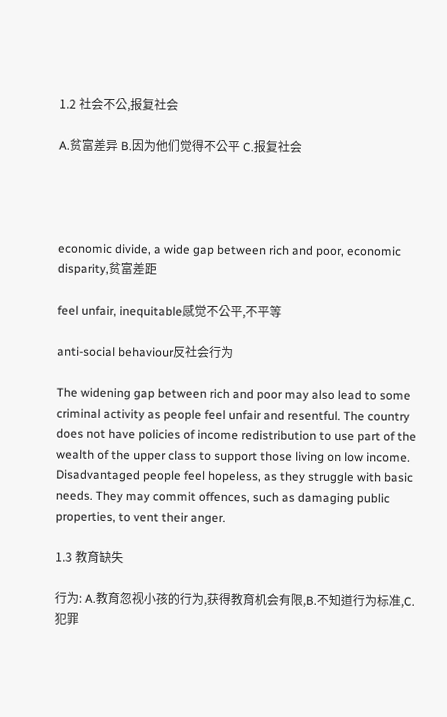1.2 社会不公,报复社会

A.贫富差异 B.因为他们觉得不公平 C.报复社会




economic divide, a wide gap between rich and poor, economic disparity,贫富差距

feel unfair, inequitable感觉不公平,不平等

anti-social behaviour反社会行为

The widening gap between rich and poor may also lead to some criminal activity as people feel unfair and resentful. The country does not have policies of income redistribution to use part of the wealth of the upper class to support those living on low income. Disadvantaged people feel hopeless, as they struggle with basic needs. They may commit offences, such as damaging public properties, to vent their anger.

1.3 教育缺失

行为: A.教育忽视小孩的行为,获得教育机会有限,B.不知道行为标准,C.犯罪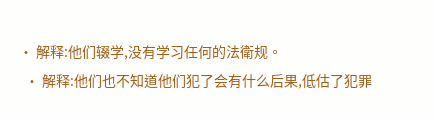• 解释:他们辍学,没有学习任何的法衛规。
  • 解释:他们也不知道他们犯了会有什么后果,低估了犯罪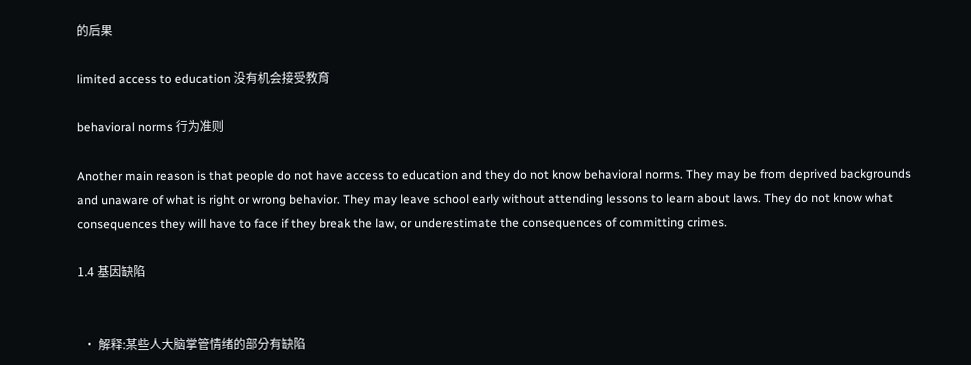的后果

limited access to education 没有机会接受教育

behavioral norms 行为准则

Another main reason is that people do not have access to education and they do not know behavioral norms. They may be from deprived backgrounds and unaware of what is right or wrong behavior. They may leave school early without attending lessons to learn about laws. They do not know what consequences they will have to face if they break the law, or underestimate the consequences of committing crimes.

1.4 基因缺陷


  • 解释:某些人大脑掌管情绪的部分有缺陷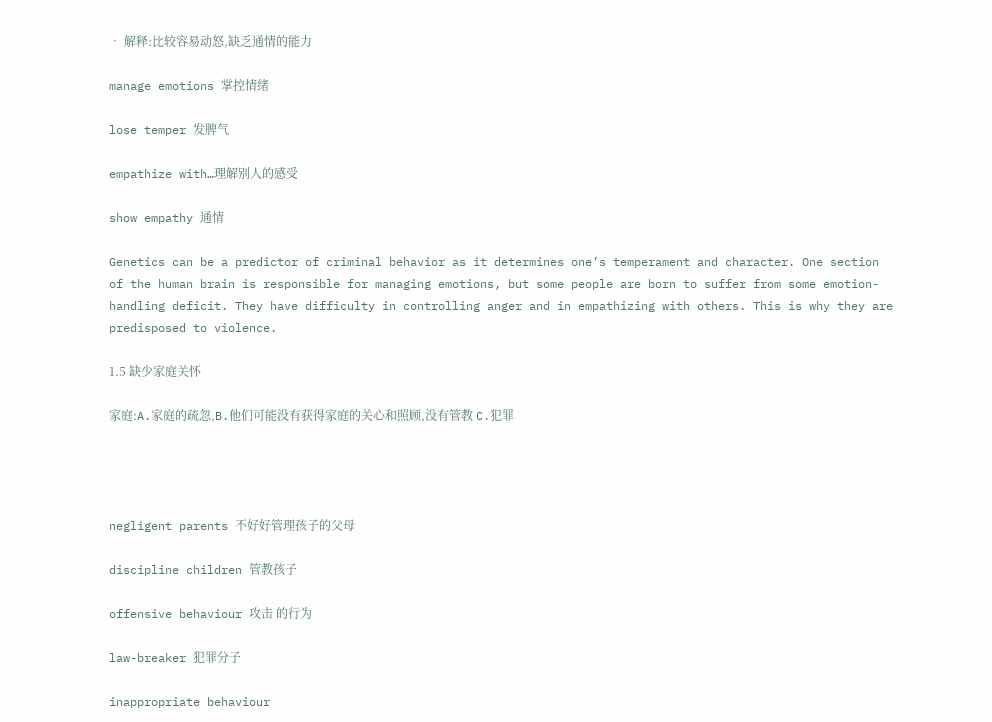• 解释:比较容易动怒,缺乏通情的能力

manage emotions 掌控情绪

lose temper 发脾气

empathize with…理解别人的感受

show empathy 通情

Genetics can be a predictor of criminal behavior as it determines one’s temperament and character. One section of the human brain is responsible for managing emotions, but some people are born to suffer from some emotion-handling deficit. They have difficulty in controlling anger and in empathizing with others. This is why they are predisposed to violence.

1.5 缺少家庭关怀

家庭:A.家庭的疏忽,B.他们可能没有获得家庭的关心和照顾,没有管教 C.犯罪




negligent parents 不好好管理孩子的父母

discipline children 管教孩子

offensive behaviour 攻击 的行为

law-breaker 犯罪分子

inappropriate behaviour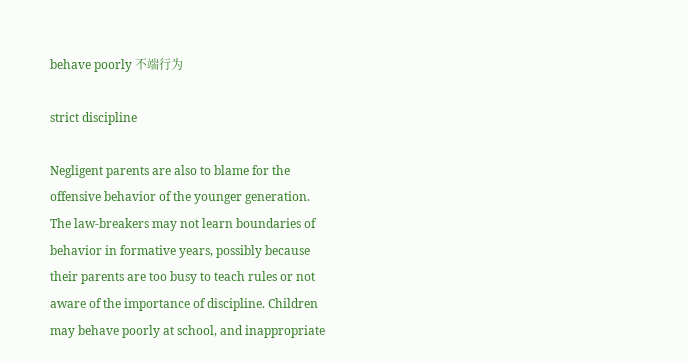behave poorly 不端行为

strict discipline

Negligent parents are also to blame for the offensive behavior of the younger generation. The law-breakers may not learn boundaries of behavior in formative years, possibly because their parents are too busy to teach rules or not aware of the importance of discipline. Children may behave poorly at school, and inappropriate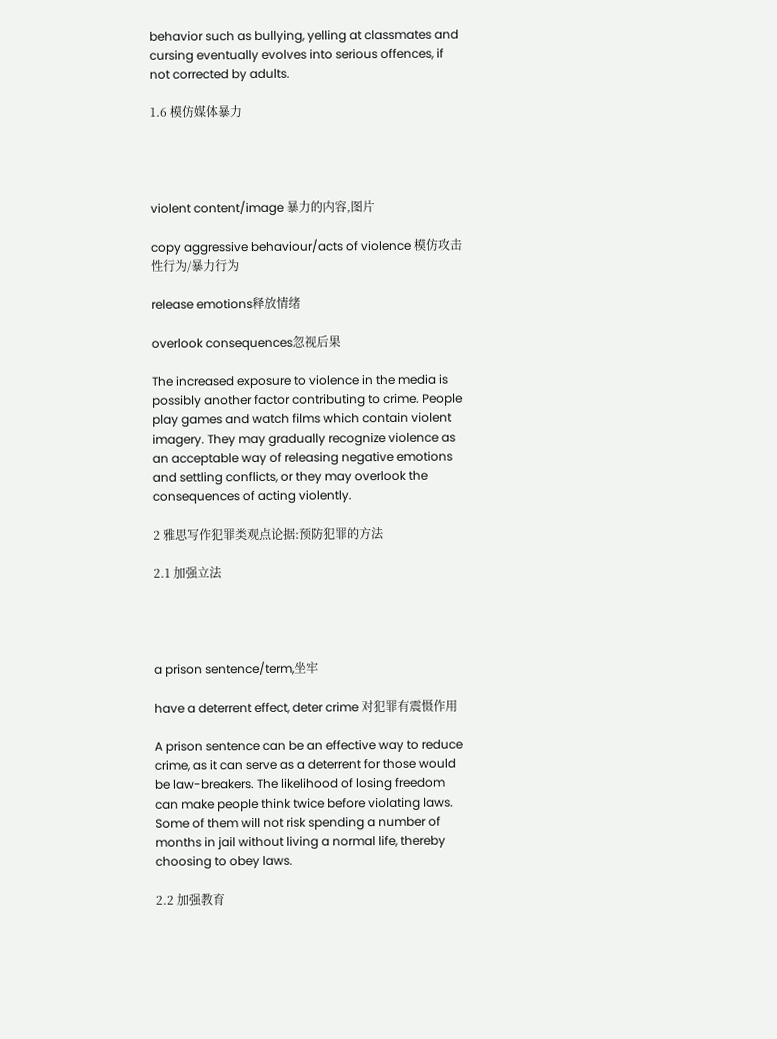behavior such as bullying, yelling at classmates and cursing eventually evolves into serious offences, if not corrected by adults.

1.6 模仿媒体暴力




violent content/image 暴力的内容,图片

copy aggressive behaviour/acts of violence 模仿攻击性行为/暴力行为

release emotions释放情绪

overlook consequences忽视后果

The increased exposure to violence in the media is possibly another factor contributing to crime. People play games and watch films which contain violent imagery. They may gradually recognize violence as an acceptable way of releasing negative emotions and settling conflicts, or they may overlook the consequences of acting violently.

2 雅思写作犯罪类观点论据:预防犯罪的方法

2.1 加强立法




a prison sentence/term,坐牢

have a deterrent effect, deter crime 对犯罪有震慑作用

A prison sentence can be an effective way to reduce crime, as it can serve as a deterrent for those would be law-breakers. The likelihood of losing freedom can make people think twice before violating laws. Some of them will not risk spending a number of months in jail without living a normal life, thereby choosing to obey laws.

2.2 加强教育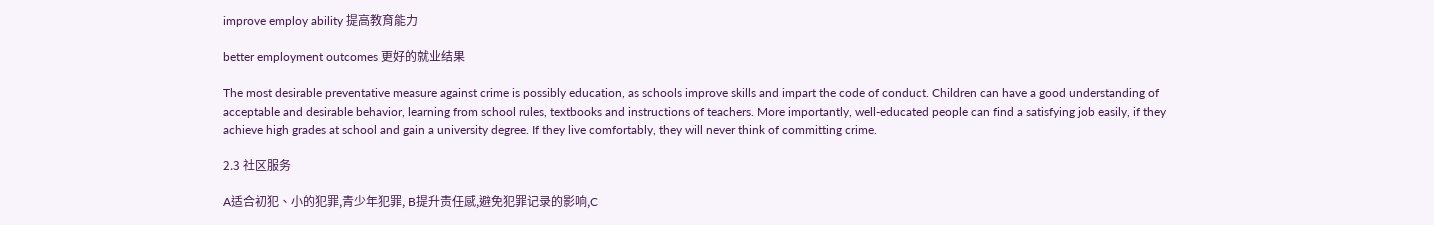improve employ ability 提高教育能力

better employment outcomes 更好的就业结果

The most desirable preventative measure against crime is possibly education, as schools improve skills and impart the code of conduct. Children can have a good understanding of acceptable and desirable behavior, learning from school rules, textbooks and instructions of teachers. More importantly, well-educated people can find a satisfying job easily, if they achieve high grades at school and gain a university degree. If they live comfortably, they will never think of committing crime.

2.3 社区服务

A适合初犯、小的犯罪,青少年犯罪, B提升责任感,避免犯罪记录的影响,C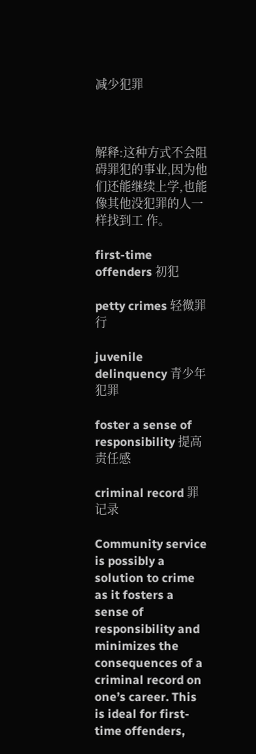减少犯罪



解释:这种方式不会阻碍罪犯的事业,因为他们还能继续上学,也能像其他没犯罪的人一样找到工 作。

first-time offenders 初犯

petty crimes 轻微罪行

juvenile delinquency 青少年犯罪

foster a sense of responsibility 提高责任感

criminal record 罪记录

Community service is possibly a solution to crime as it fosters a sense of responsibility and minimizes the consequences of a criminal record on one’s career. This is ideal for first-time offenders,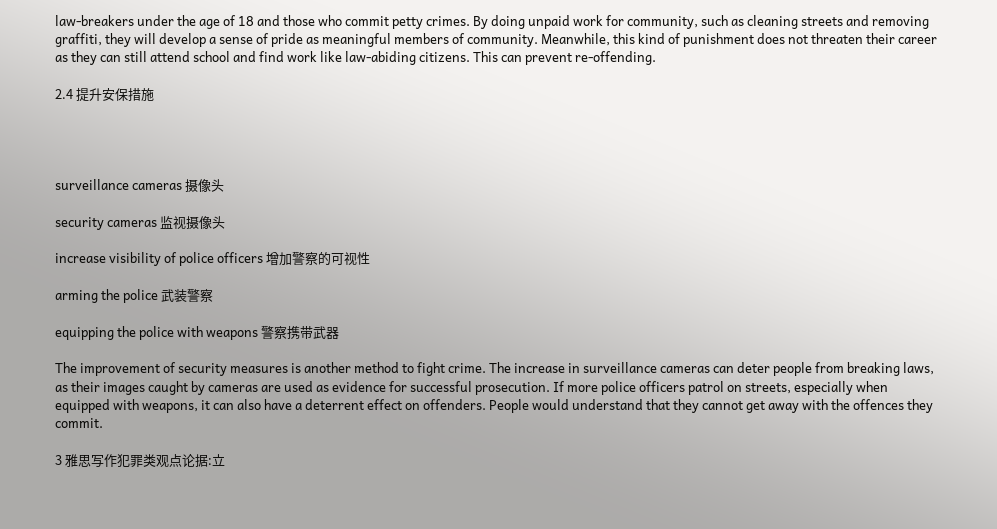law-breakers under the age of 18 and those who commit petty crimes. By doing unpaid work for community, such as cleaning streets and removing graffiti, they will develop a sense of pride as meaningful members of community. Meanwhile, this kind of punishment does not threaten their career as they can still attend school and find work like law-abiding citizens. This can prevent re-offending.

2.4 提升安保措施




surveillance cameras 摄像头

security cameras 监视摄像头

increase visibility of police officers 增加警察的可视性

arming the police 武装警察

equipping the police with weapons 警察携带武器

The improvement of security measures is another method to fight crime. The increase in surveillance cameras can deter people from breaking laws, as their images caught by cameras are used as evidence for successful prosecution. If more police officers patrol on streets, especially when equipped with weapons, it can also have a deterrent effect on offenders. People would understand that they cannot get away with the offences they commit.

3 雅思写作犯罪类观点论据:立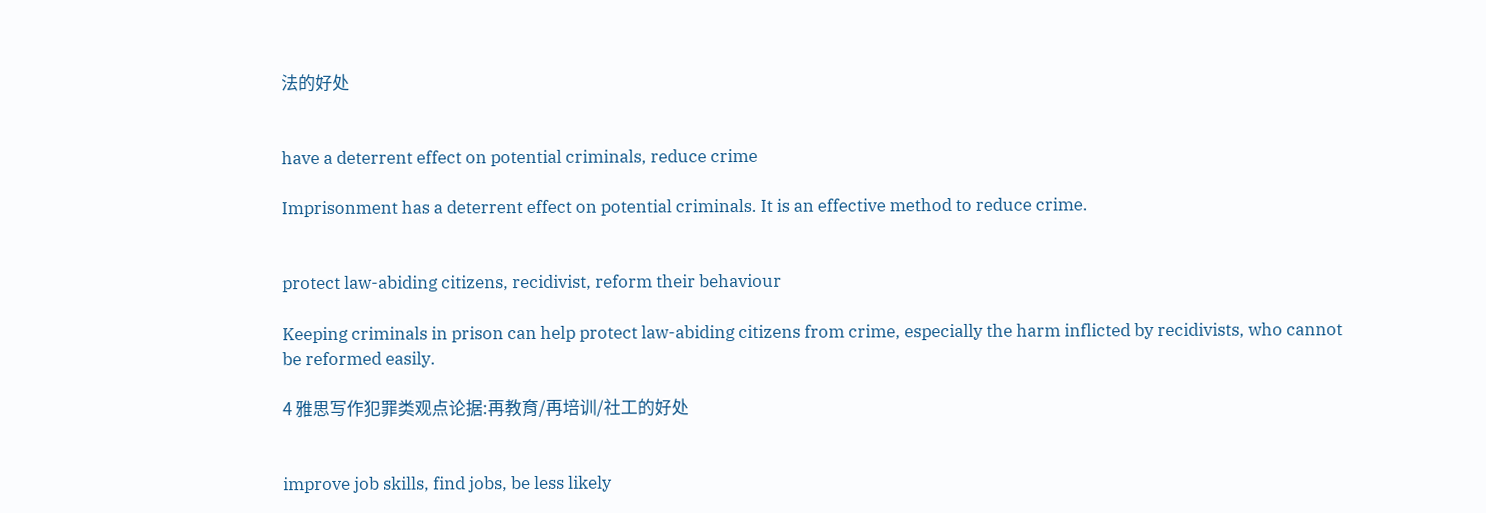法的好处


have a deterrent effect on potential criminals, reduce crime

Imprisonment has a deterrent effect on potential criminals. It is an effective method to reduce crime.


protect law-abiding citizens, recidivist, reform their behaviour

Keeping criminals in prison can help protect law-abiding citizens from crime, especially the harm inflicted by recidivists, who cannot be reformed easily.

4 雅思写作犯罪类观点论据:再教育/再培训/社工的好处


improve job skills, find jobs, be less likely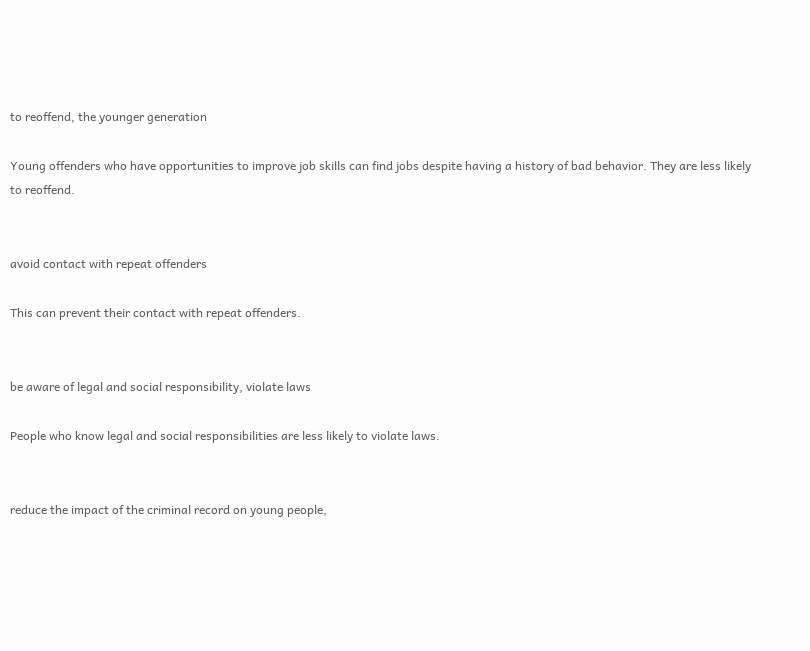to reoffend, the younger generation

Young offenders who have opportunities to improve job skills can find jobs despite having a history of bad behavior. They are less likely to reoffend.


avoid contact with repeat offenders

This can prevent their contact with repeat offenders.


be aware of legal and social responsibility, violate laws

People who know legal and social responsibilities are less likely to violate laws.


reduce the impact of the criminal record on young people,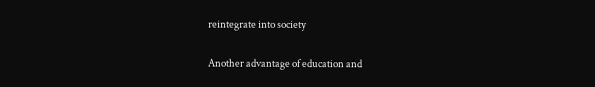reintegrate into society

Another advantage of education and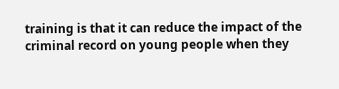training is that it can reduce the impact of the criminal record on young people when they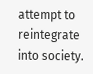attempt to reintegrate into society.